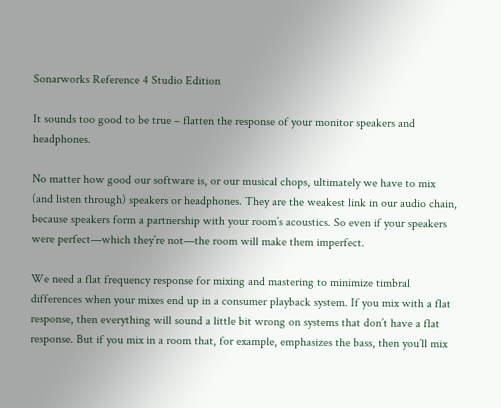Sonarworks Reference 4 Studio Edition

It sounds too good to be true – flatten the response of your monitor speakers and headphones.

No matter how good our software is, or our musical chops, ultimately we have to mix (and listen through) speakers or headphones. They are the weakest link in our audio chain, because speakers form a partnership with your room’s acoustics. So even if your speakers were perfect—which they’re not—the room will make them imperfect.

We need a flat frequency response for mixing and mastering to minimize timbral differences when your mixes end up in a consumer playback system. If you mix with a flat response, then everything will sound a little bit wrong on systems that don’t have a flat response. But if you mix in a room that, for example, emphasizes the bass, then you’ll mix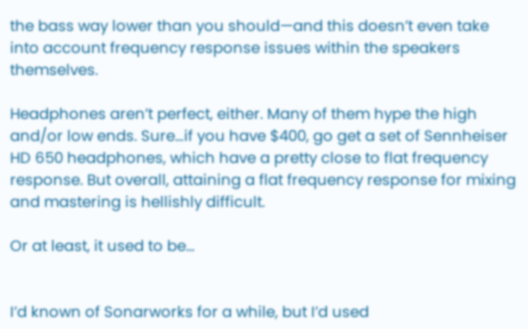the bass way lower than you should—and this doesn’t even take into account frequency response issues within the speakers themselves.

Headphones aren’t perfect, either. Many of them hype the high and/or low ends. Sure…if you have $400, go get a set of Sennheiser HD 650 headphones, which have a pretty close to flat frequency response. But overall, attaining a flat frequency response for mixing and mastering is hellishly difficult.

Or at least, it used to be…


I’d known of Sonarworks for a while, but I’d used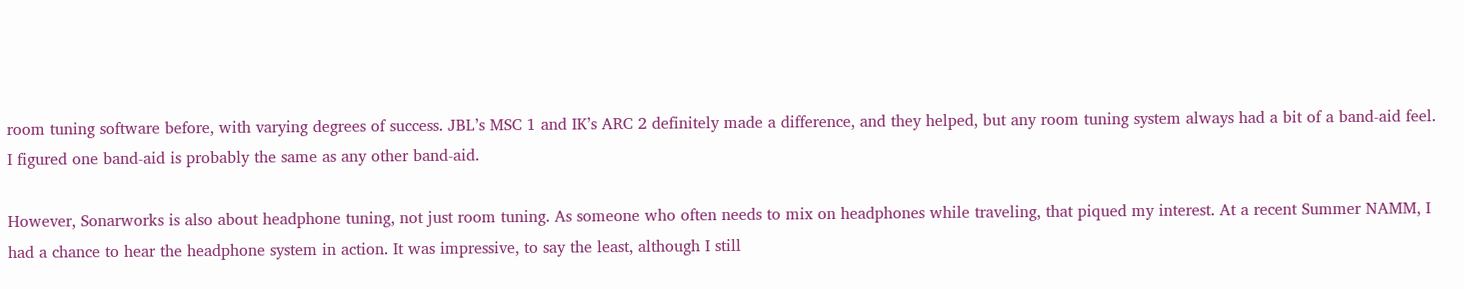room tuning software before, with varying degrees of success. JBL’s MSC 1 and IK’s ARC 2 definitely made a difference, and they helped, but any room tuning system always had a bit of a band-aid feel. I figured one band-aid is probably the same as any other band-aid.

However, Sonarworks is also about headphone tuning, not just room tuning. As someone who often needs to mix on headphones while traveling, that piqued my interest. At a recent Summer NAMM, I had a chance to hear the headphone system in action. It was impressive, to say the least, although I still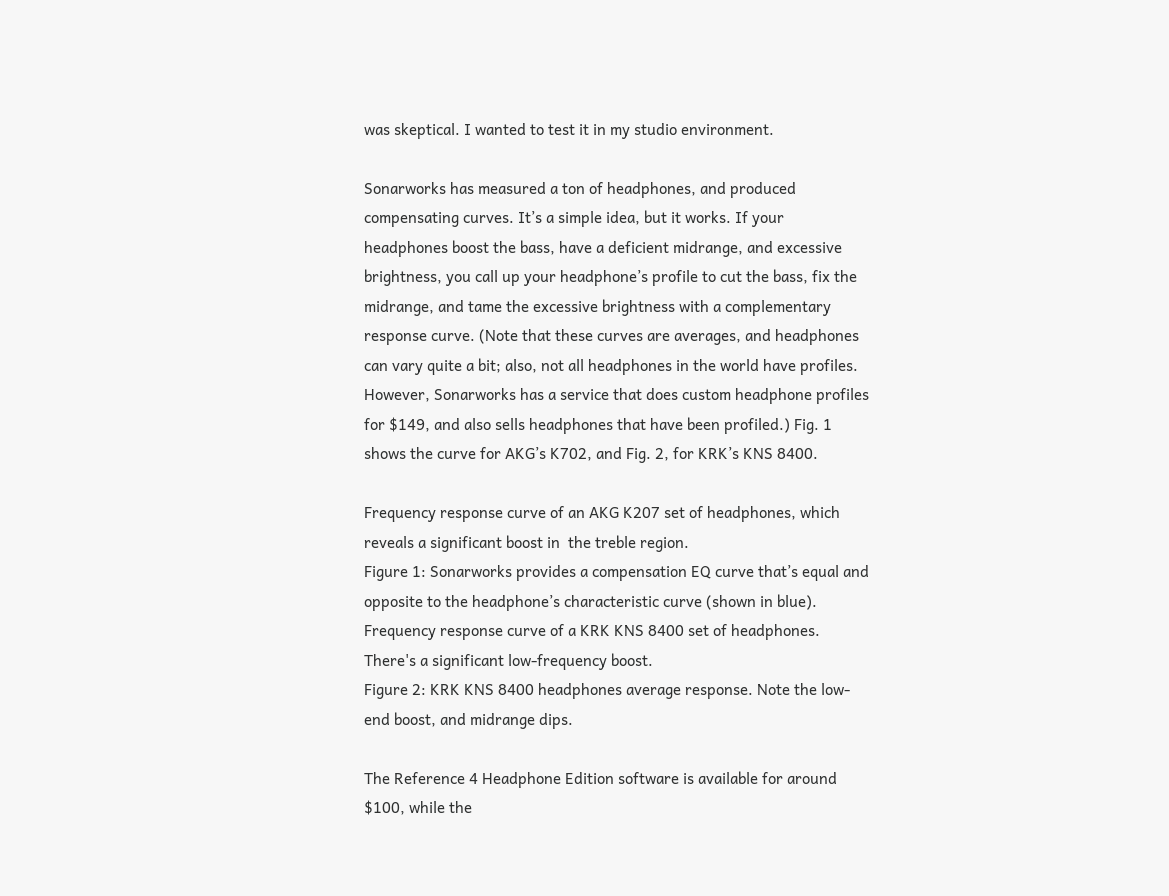was skeptical. I wanted to test it in my studio environment.

Sonarworks has measured a ton of headphones, and produced compensating curves. It’s a simple idea, but it works. If your headphones boost the bass, have a deficient midrange, and excessive brightness, you call up your headphone’s profile to cut the bass, fix the midrange, and tame the excessive brightness with a complementary response curve. (Note that these curves are averages, and headphones can vary quite a bit; also, not all headphones in the world have profiles. However, Sonarworks has a service that does custom headphone profiles for $149, and also sells headphones that have been profiled.) Fig. 1 shows the curve for AKG’s K702, and Fig. 2, for KRK’s KNS 8400.

Frequency response curve of an AKG K207 set of headphones, which reveals a significant boost in  the treble region.
Figure 1: Sonarworks provides a compensation EQ curve that’s equal and opposite to the headphone’s characteristic curve (shown in blue).
Frequency response curve of a KRK KNS 8400 set of headphones. There's a significant low-frequency boost.
Figure 2: KRK KNS 8400 headphones average response. Note the low-end boost, and midrange dips.

The Reference 4 Headphone Edition software is available for around $100, while the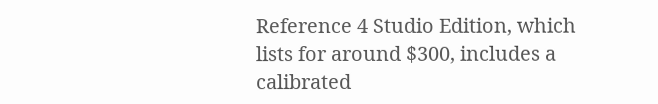Reference 4 Studio Edition, which lists for around $300, includes a calibrated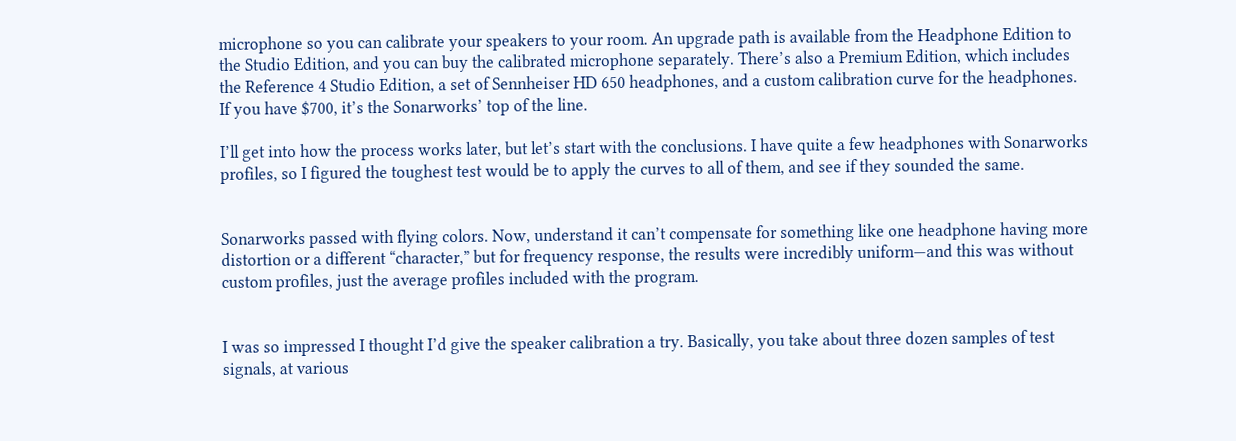microphone so you can calibrate your speakers to your room. An upgrade path is available from the Headphone Edition to the Studio Edition, and you can buy the calibrated microphone separately. There’s also a Premium Edition, which includes the Reference 4 Studio Edition, a set of Sennheiser HD 650 headphones, and a custom calibration curve for the headphones. If you have $700, it’s the Sonarworks’ top of the line.

I’ll get into how the process works later, but let’s start with the conclusions. I have quite a few headphones with Sonarworks profiles, so I figured the toughest test would be to apply the curves to all of them, and see if they sounded the same.


Sonarworks passed with flying colors. Now, understand it can’t compensate for something like one headphone having more distortion or a different “character,” but for frequency response, the results were incredibly uniform—and this was without custom profiles, just the average profiles included with the program.


I was so impressed I thought I’d give the speaker calibration a try. Basically, you take about three dozen samples of test signals, at various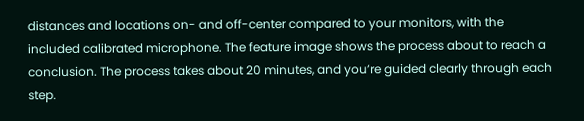distances and locations on- and off-center compared to your monitors, with the included calibrated microphone. The feature image shows the process about to reach a conclusion. The process takes about 20 minutes, and you’re guided clearly through each step.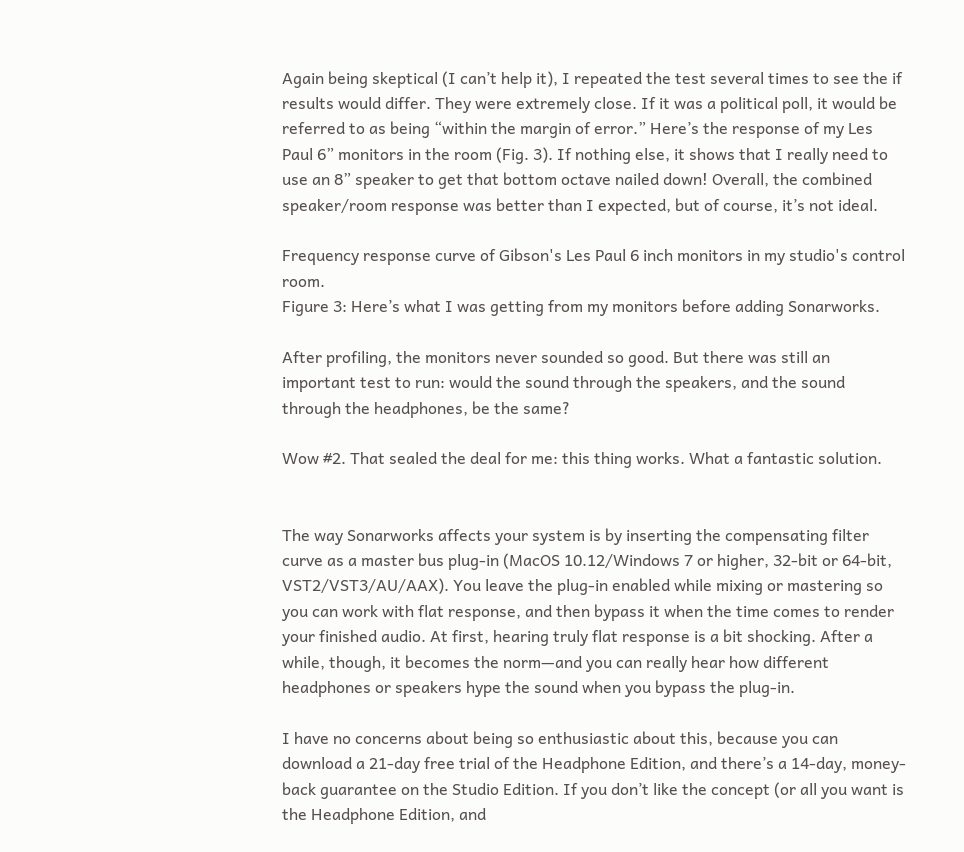Again being skeptical (I can’t help it), I repeated the test several times to see the if results would differ. They were extremely close. If it was a political poll, it would be referred to as being “within the margin of error.” Here’s the response of my Les Paul 6” monitors in the room (Fig. 3). If nothing else, it shows that I really need to use an 8” speaker to get that bottom octave nailed down! Overall, the combined speaker/room response was better than I expected, but of course, it’s not ideal.

Frequency response curve of Gibson's Les Paul 6 inch monitors in my studio's control room.
Figure 3: Here’s what I was getting from my monitors before adding Sonarworks.

After profiling, the monitors never sounded so good. But there was still an important test to run: would the sound through the speakers, and the sound through the headphones, be the same?

Wow #2. That sealed the deal for me: this thing works. What a fantastic solution.


The way Sonarworks affects your system is by inserting the compensating filter curve as a master bus plug-in (MacOS 10.12/Windows 7 or higher, 32-bit or 64-bit, VST2/VST3/AU/AAX). You leave the plug-in enabled while mixing or mastering so you can work with flat response, and then bypass it when the time comes to render your finished audio. At first, hearing truly flat response is a bit shocking. After a while, though, it becomes the norm—and you can really hear how different headphones or speakers hype the sound when you bypass the plug-in.

I have no concerns about being so enthusiastic about this, because you can download a 21-day free trial of the Headphone Edition, and there’s a 14-day, money-back guarantee on the Studio Edition. If you don’t like the concept (or all you want is the Headphone Edition, and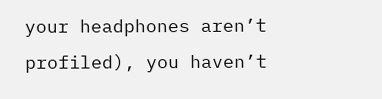your headphones aren’t profiled), you haven’t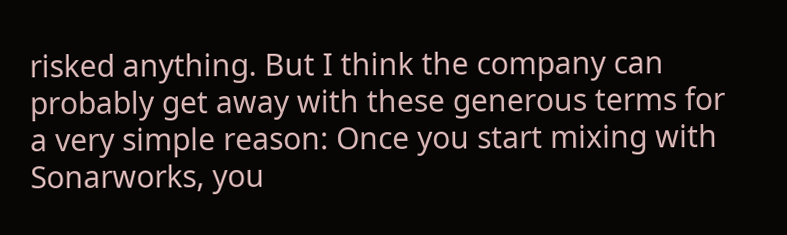risked anything. But I think the company can probably get away with these generous terms for a very simple reason: Once you start mixing with Sonarworks, you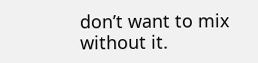don’t want to mix without it.